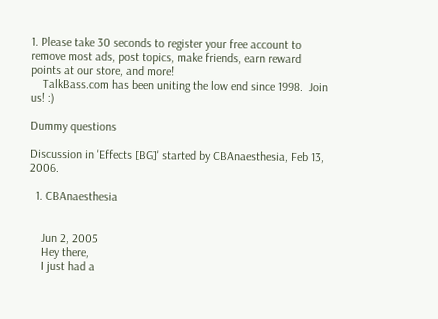1. Please take 30 seconds to register your free account to remove most ads, post topics, make friends, earn reward points at our store, and more!
    TalkBass.com has been uniting the low end since 1998.  Join us! :)

Dummy questions

Discussion in 'Effects [BG]' started by CBAnaesthesia, Feb 13, 2006.

  1. CBAnaesthesia


    Jun 2, 2005
    Hey there,
    I just had a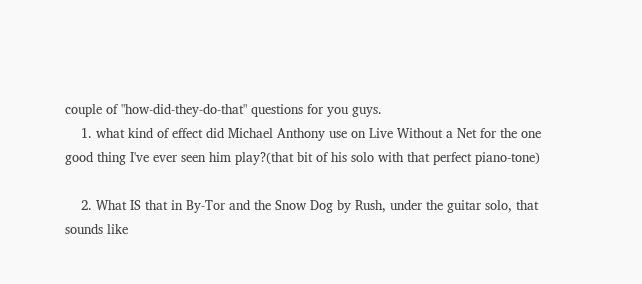couple of "how-did-they-do-that" questions for you guys.
    1. what kind of effect did Michael Anthony use on Live Without a Net for the one good thing I've ever seen him play?(that bit of his solo with that perfect piano-tone)

    2. What IS that in By-Tor and the Snow Dog by Rush, under the guitar solo, that sounds like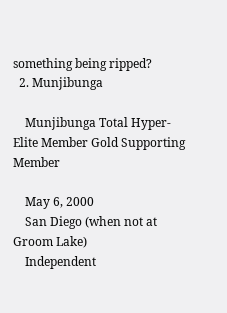something being ripped?
  2. Munjibunga

    Munjibunga Total Hyper-Elite Member Gold Supporting Member

    May 6, 2000
    San Diego (when not at Groom Lake)
    Independent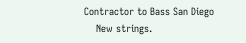Contractor to Bass San Diego
    New strings.